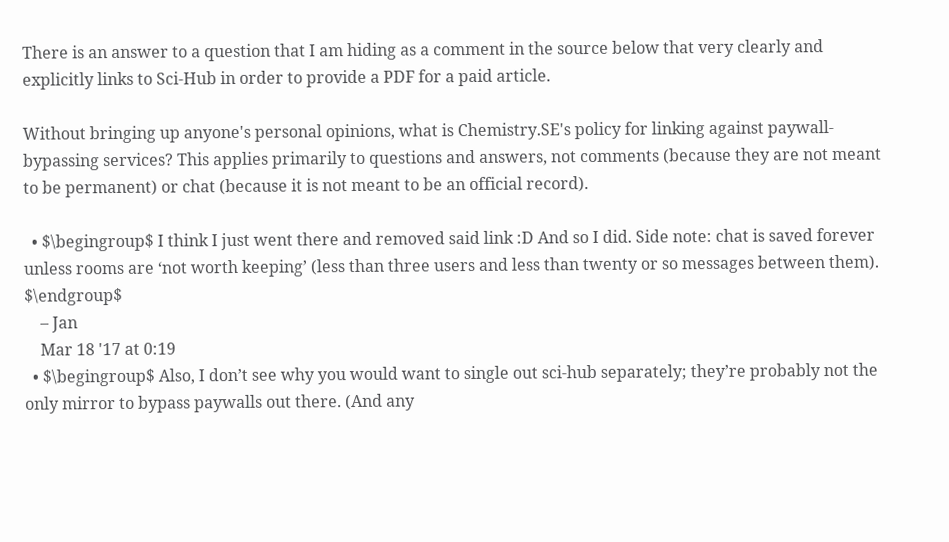There is an answer to a question that I am hiding as a comment in the source below that very clearly and explicitly links to Sci-Hub in order to provide a PDF for a paid article.

Without bringing up anyone's personal opinions, what is Chemistry.SE's policy for linking against paywall-bypassing services? This applies primarily to questions and answers, not comments (because they are not meant to be permanent) or chat (because it is not meant to be an official record).

  • $\begingroup$ I think I just went there and removed said link :D And so I did. Side note: chat is saved forever unless rooms are ‘not worth keeping’ (less than three users and less than twenty or so messages between them). $\endgroup$
    – Jan
    Mar 18 '17 at 0:19
  • $\begingroup$ Also, I don’t see why you would want to single out sci-hub separately; they’re probably not the only mirror to bypass paywalls out there. (And any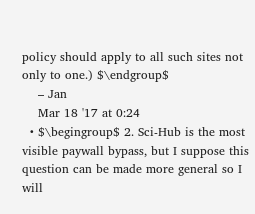policy should apply to all such sites not only to one.) $\endgroup$
    – Jan
    Mar 18 '17 at 0:24
  • $\begingroup$ 2. Sci-Hub is the most visible paywall bypass, but I suppose this question can be made more general so I will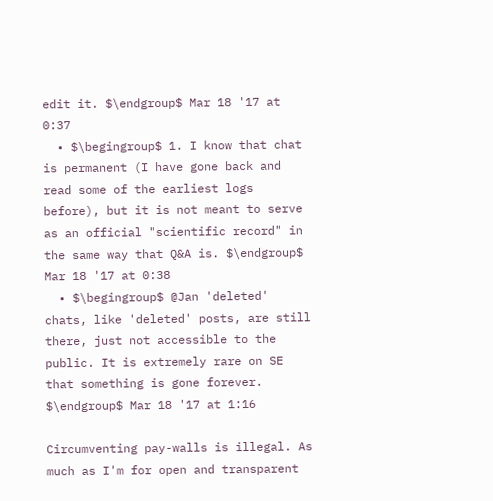edit it. $\endgroup$ Mar 18 '17 at 0:37
  • $\begingroup$ 1. I know that chat is permanent (I have gone back and read some of the earliest logs before), but it is not meant to serve as an official "scientific record" in the same way that Q&A is. $\endgroup$ Mar 18 '17 at 0:38
  • $\begingroup$ @Jan 'deleted' chats, like 'deleted' posts, are still there, just not accessible to the public. It is extremely rare on SE that something is gone forever. $\endgroup$ Mar 18 '17 at 1:16

Circumventing pay-walls is illegal. As much as I'm for open and transparent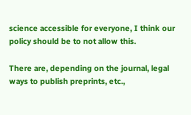science accessible for everyone, I think our policy should be to not allow this.

There are, depending on the journal, legal ways to publish preprints, etc.,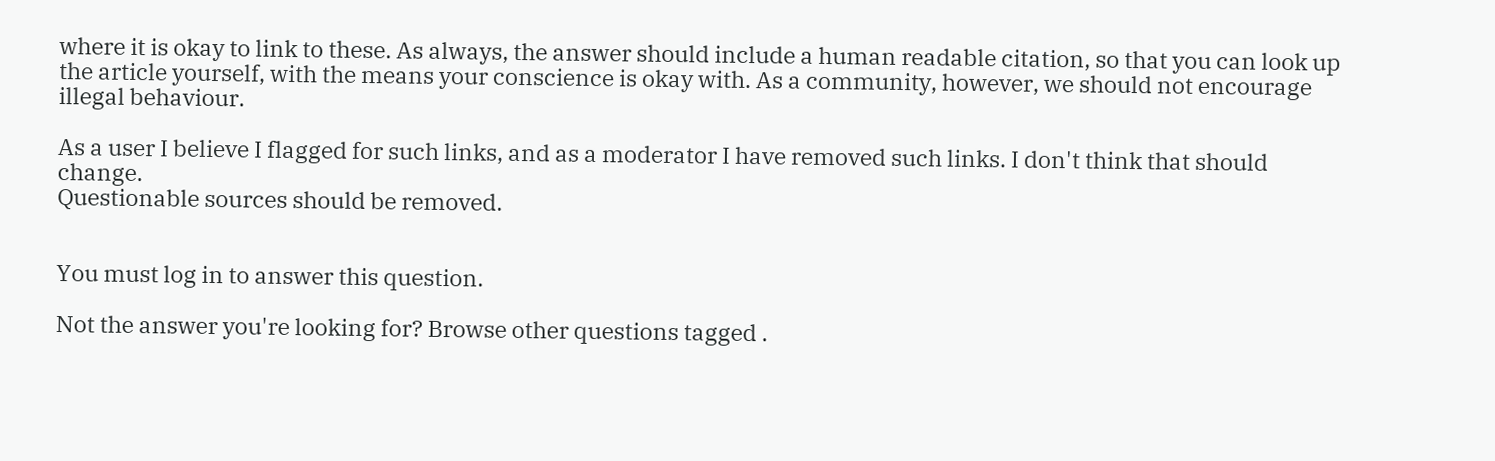where it is okay to link to these. As always, the answer should include a human readable citation, so that you can look up the article yourself, with the means your conscience is okay with. As a community, however, we should not encourage illegal behaviour.

As a user I believe I flagged for such links, and as a moderator I have removed such links. I don't think that should change.
Questionable sources should be removed.


You must log in to answer this question.

Not the answer you're looking for? Browse other questions tagged .